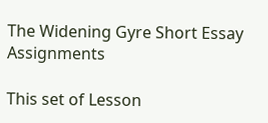The Widening Gyre Short Essay Assignments

This set of Lesson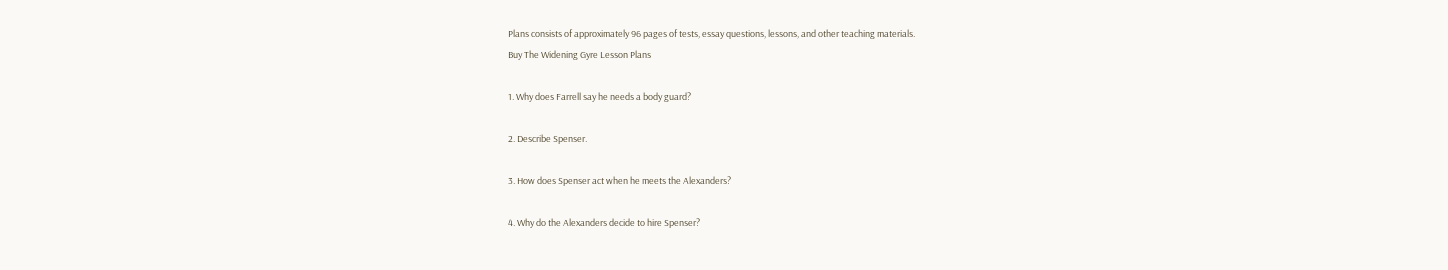Plans consists of approximately 96 pages of tests, essay questions, lessons, and other teaching materials.
Buy The Widening Gyre Lesson Plans

1. Why does Farrell say he needs a body guard?

2. Describe Spenser.

3. How does Spenser act when he meets the Alexanders?

4. Why do the Alexanders decide to hire Spenser?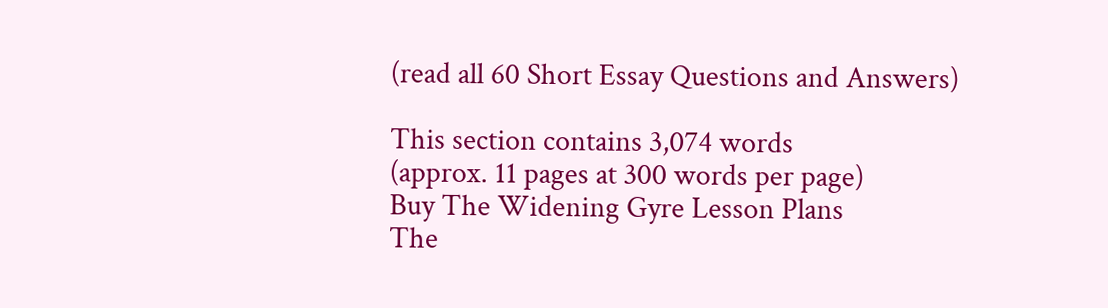(read all 60 Short Essay Questions and Answers)

This section contains 3,074 words
(approx. 11 pages at 300 words per page)
Buy The Widening Gyre Lesson Plans
The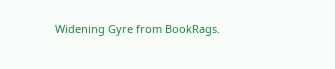Widening Gyre from BookRags.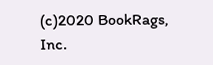(c)2020 BookRags, Inc.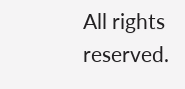All rights reserved.